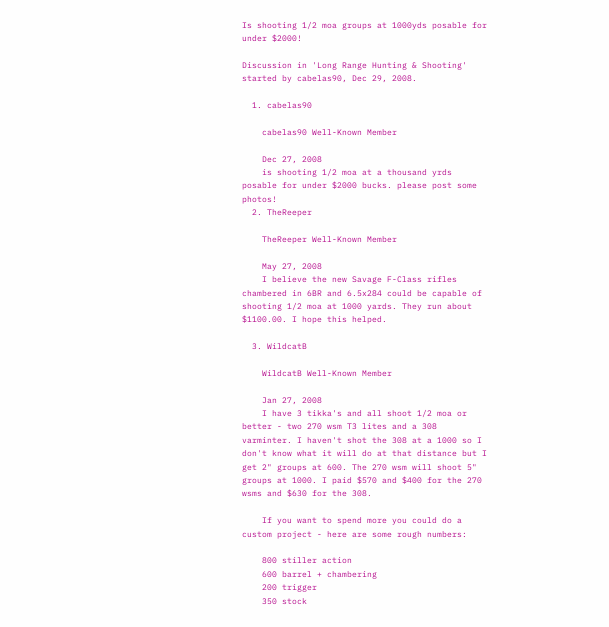Is shooting 1/2 moa groups at 1000yds posable for under $2000!

Discussion in 'Long Range Hunting & Shooting' started by cabelas90, Dec 29, 2008.

  1. cabelas90

    cabelas90 Well-Known Member

    Dec 27, 2008
    is shooting 1/2 moa at a thousand yrds posable for under $2000 bucks. please post some photos!
  2. TheReeper

    TheReeper Well-Known Member

    May 27, 2008
    I believe the new Savage F-Class rifles chambered in 6BR and 6.5x284 could be capable of shooting 1/2 moa at 1000 yards. They run about $1100.00. I hope this helped.

  3. WildcatB

    WildcatB Well-Known Member

    Jan 27, 2008
    I have 3 tikka's and all shoot 1/2 moa or better - two 270 wsm T3 lites and a 308 varminter. I haven't shot the 308 at a 1000 so I don't know what it will do at that distance but I get 2" groups at 600. The 270 wsm will shoot 5" groups at 1000. I paid $570 and $400 for the 270 wsms and $630 for the 308.

    If you want to spend more you could do a custom project - here are some rough numbers:

    800 stiller action
    600 barrel + chambering
    200 trigger
    350 stock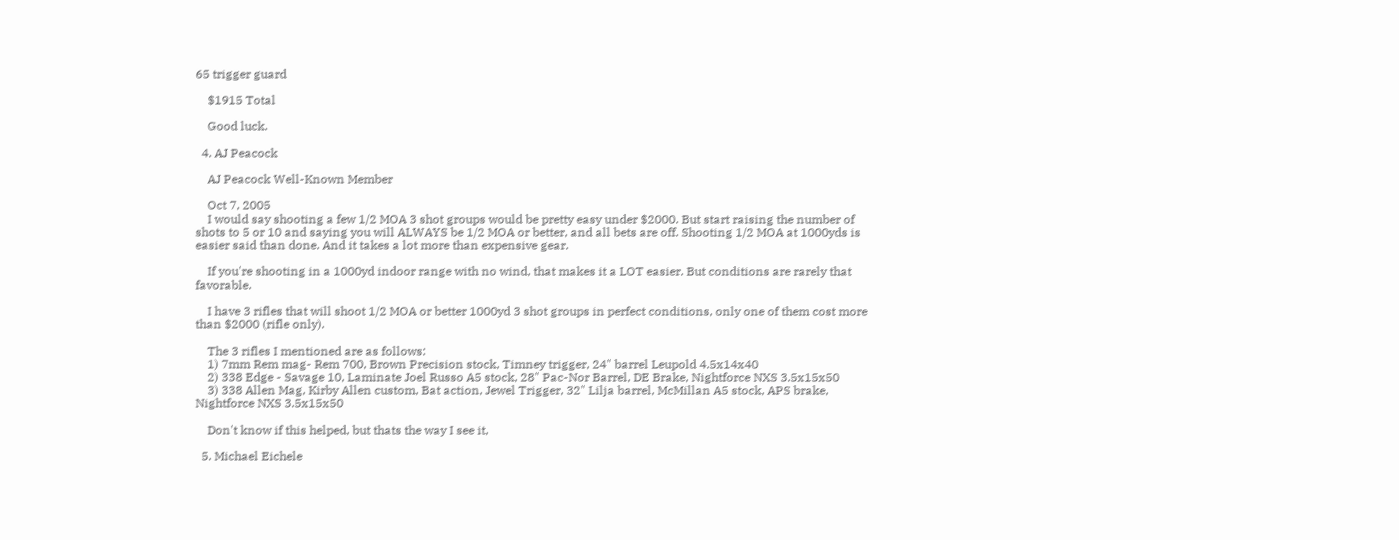65 trigger guard

    $1915 Total

    Good luck.

  4. AJ Peacock

    AJ Peacock Well-Known Member

    Oct 7, 2005
    I would say shooting a few 1/2 MOA 3 shot groups would be pretty easy under $2000. But start raising the number of shots to 5 or 10 and saying you will ALWAYS be 1/2 MOA or better, and all bets are off. Shooting 1/2 MOA at 1000yds is easier said than done. And it takes a lot more than expensive gear.

    If you're shooting in a 1000yd indoor range with no wind, that makes it a LOT easier. But conditions are rarely that favorable.

    I have 3 rifles that will shoot 1/2 MOA or better 1000yd 3 shot groups in perfect conditions, only one of them cost more than $2000 (rifle only).

    The 3 rifles I mentioned are as follows:
    1) 7mm Rem mag- Rem 700, Brown Precision stock, Timney trigger, 24" barrel Leupold 4.5x14x40
    2) 338 Edge - Savage 10, Laminate Joel Russo A5 stock, 28" Pac-Nor Barrel, DE Brake, Nightforce NXS 3.5x15x50
    3) 338 Allen Mag, Kirby Allen custom, Bat action, Jewel Trigger, 32" Lilja barrel, McMillan A5 stock, APS brake, Nightforce NXS 3.5x15x50

    Don't know if this helped, but thats the way I see it,

  5. Michael Eichele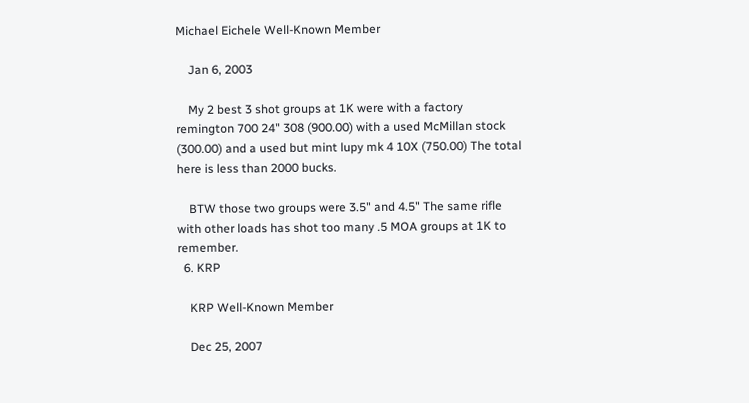Michael Eichele Well-Known Member

    Jan 6, 2003

    My 2 best 3 shot groups at 1K were with a factory remington 700 24" 308 (900.00) with a used McMillan stock (300.00) and a used but mint lupy mk 4 10X (750.00) The total here is less than 2000 bucks.

    BTW those two groups were 3.5" and 4.5" The same rifle with other loads has shot too many .5 MOA groups at 1K to remember.
  6. KRP

    KRP Well-Known Member

    Dec 25, 2007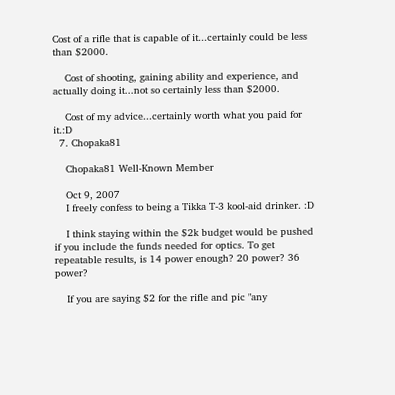Cost of a rifle that is capable of it...certainly could be less than $2000.

    Cost of shooting, gaining ability and experience, and actually doing it...not so certainly less than $2000.

    Cost of my advice...certainly worth what you paid for it.:D
  7. Chopaka81

    Chopaka81 Well-Known Member

    Oct 9, 2007
    I freely confess to being a Tikka T-3 kool-aid drinker. :D

    I think staying within the $2k budget would be pushed if you include the funds needed for optics. To get repeatable results, is 14 power enough? 20 power? 36 power?

    If you are saying $2 for the rifle and pic "any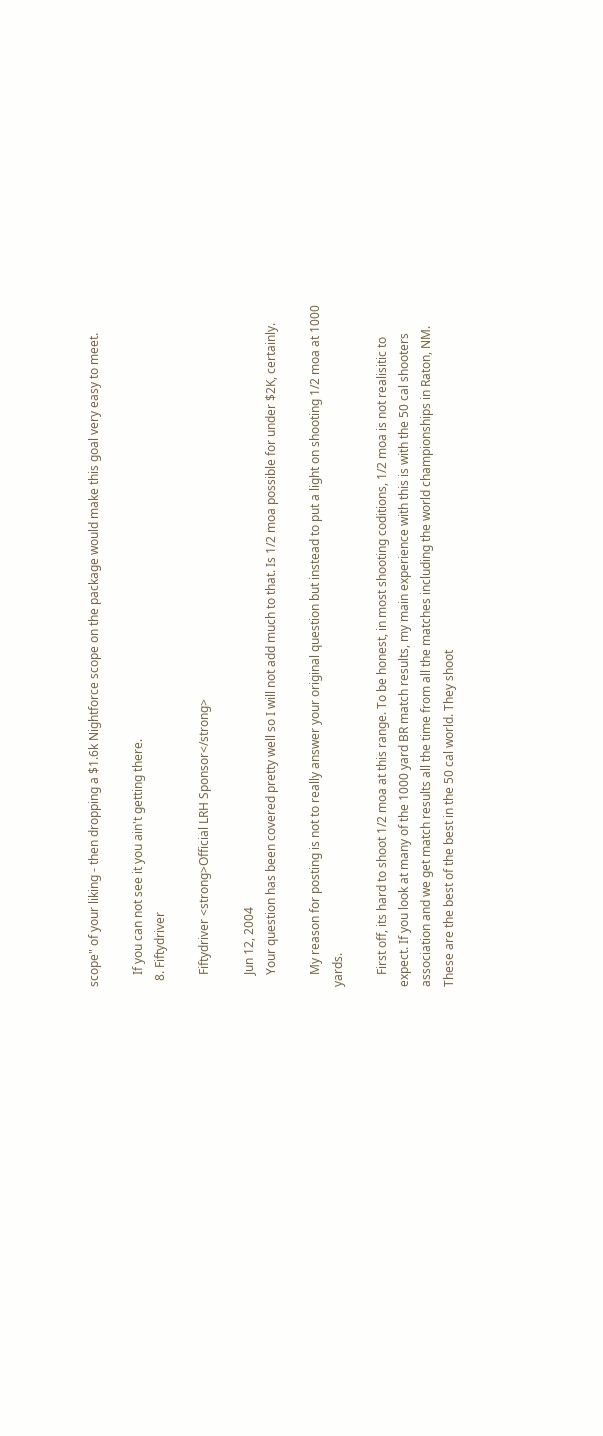scope" of your liking - then dropping a $1.6k Nightforce scope on the package would make this goal very easy to meet.

    If you can not see it you ain't getting there.
  8. Fiftydriver

    Fiftydriver <strong>Official LRH Sponsor</strong>

    Jun 12, 2004
    Your question has been covered pretty well so I will not add much to that. Is 1/2 moa possible for under $2K, certainly.

    My reason for posting is not to really answer your original question but instead to put a light on shooting 1/2 moa at 1000 yards.

    First off, its hard to shoot 1/2 moa at this range. To be honest, in most shooting coditions, 1/2 moa is not realisitic to expect. If you look at many of the 1000 yard BR match results, my main experience with this is with the 50 cal shooters association and we get match results all the time from all the matches including the world championships in Raton, NM. These are the best of the best in the 50 cal world. They shoot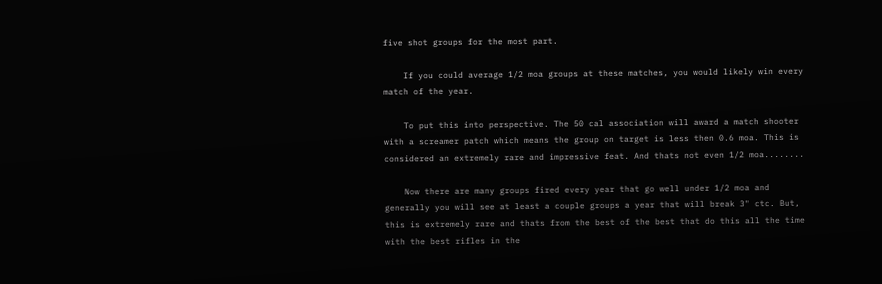five shot groups for the most part.

    If you could average 1/2 moa groups at these matches, you would likely win every match of the year.

    To put this into perspective. The 50 cal association will award a match shooter with a screamer patch which means the group on target is less then 0.6 moa. This is considered an extremely rare and impressive feat. And thats not even 1/2 moa........

    Now there are many groups fired every year that go well under 1/2 moa and generally you will see at least a couple groups a year that will break 3" ctc. But, this is extremely rare and thats from the best of the best that do this all the time with the best rifles in the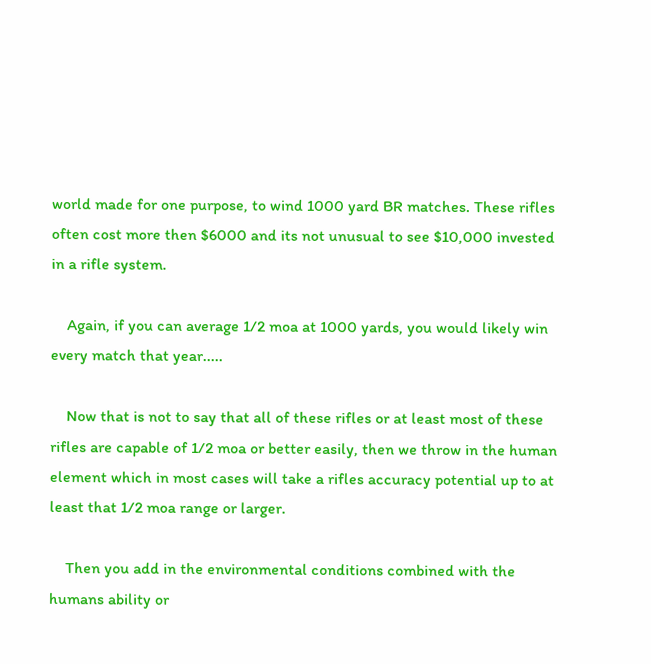world made for one purpose, to wind 1000 yard BR matches. These rifles often cost more then $6000 and its not unusual to see $10,000 invested in a rifle system.

    Again, if you can average 1/2 moa at 1000 yards, you would likely win every match that year.....

    Now that is not to say that all of these rifles or at least most of these rifles are capable of 1/2 moa or better easily, then we throw in the human element which in most cases will take a rifles accuracy potential up to at least that 1/2 moa range or larger.

    Then you add in the environmental conditions combined with the humans ability or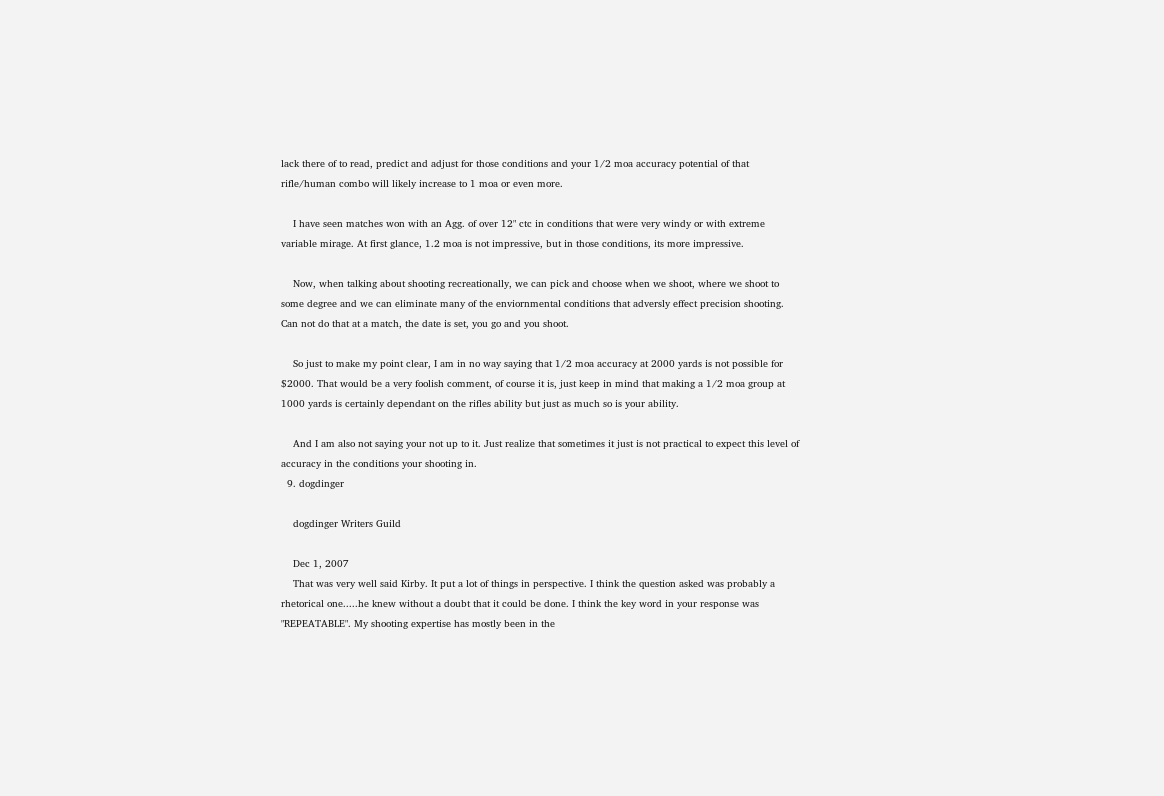lack there of to read, predict and adjust for those conditions and your 1/2 moa accuracy potential of that rifle/human combo will likely increase to 1 moa or even more.

    I have seen matches won with an Agg. of over 12" ctc in conditions that were very windy or with extreme variable mirage. At first glance, 1.2 moa is not impressive, but in those conditions, its more impressive.

    Now, when talking about shooting recreationally, we can pick and choose when we shoot, where we shoot to some degree and we can eliminate many of the enviornmental conditions that adversly effect precision shooting. Can not do that at a match, the date is set, you go and you shoot.

    So just to make my point clear, I am in no way saying that 1/2 moa accuracy at 2000 yards is not possible for $2000. That would be a very foolish comment, of course it is, just keep in mind that making a 1/2 moa group at 1000 yards is certainly dependant on the rifles ability but just as much so is your ability.

    And I am also not saying your not up to it. Just realize that sometimes it just is not practical to expect this level of accuracy in the conditions your shooting in.
  9. dogdinger

    dogdinger Writers Guild

    Dec 1, 2007
    That was very well said Kirby. It put a lot of things in perspective. I think the question asked was probably a rhetorical one.....he knew without a doubt that it could be done. I think the key word in your response was "REPEATABLE". My shooting expertise has mostly been in the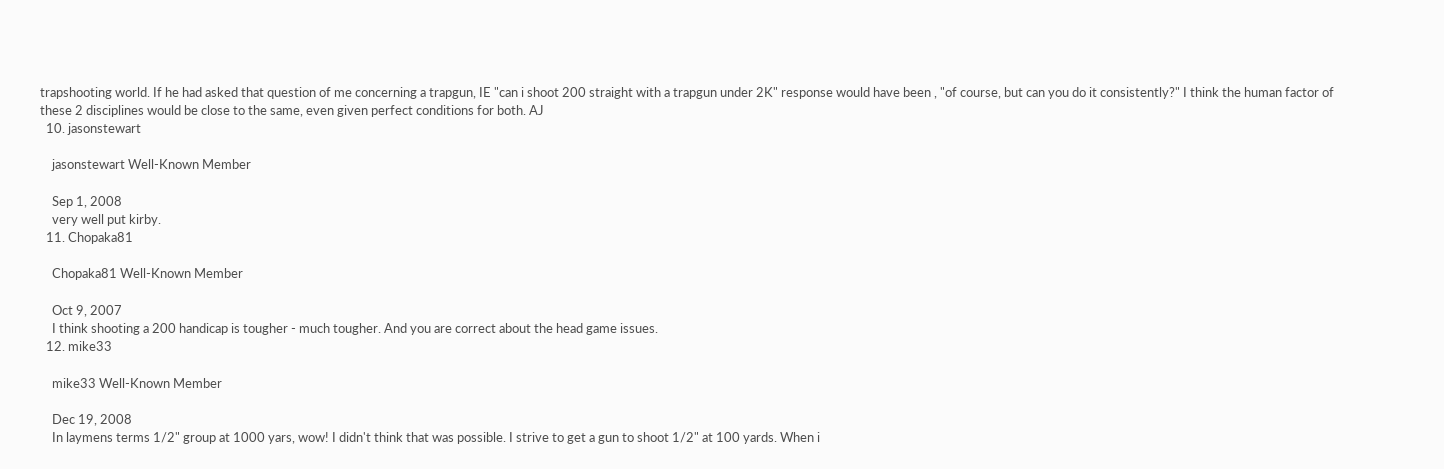trapshooting world. If he had asked that question of me concerning a trapgun, IE "can i shoot 200 straight with a trapgun under 2K" response would have been , "of course, but can you do it consistently?" I think the human factor of these 2 disciplines would be close to the same, even given perfect conditions for both. AJ
  10. jasonstewart

    jasonstewart Well-Known Member

    Sep 1, 2008
    very well put kirby.
  11. Chopaka81

    Chopaka81 Well-Known Member

    Oct 9, 2007
    I think shooting a 200 handicap is tougher - much tougher. And you are correct about the head game issues.
  12. mike33

    mike33 Well-Known Member

    Dec 19, 2008
    In laymens terms 1/2" group at 1000 yars, wow! I didn't think that was possible. I strive to get a gun to shoot 1/2" at 100 yards. When i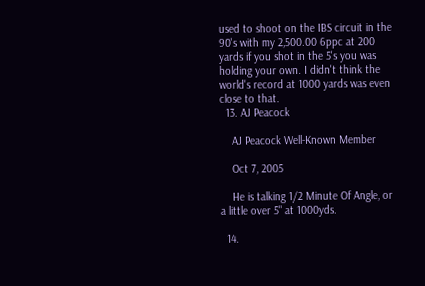used to shoot on the IBS circuit in the 90's with my 2,500.00 6ppc at 200 yards if you shot in the 5's you was holding your own. I didn't think the world's record at 1000 yards was even close to that.
  13. AJ Peacock

    AJ Peacock Well-Known Member

    Oct 7, 2005

    He is talking 1/2 Minute Of Angle, or a little over 5" at 1000yds.

  14.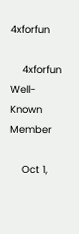4xforfun

    4xforfun Well-Known Member

    Oct 1,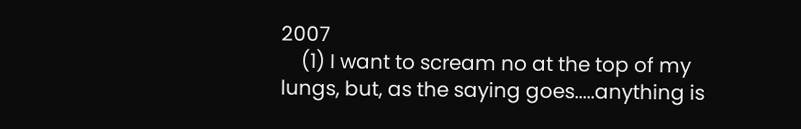2007
    (1) I want to scream no at the top of my lungs, but, as the saying goes.....anything is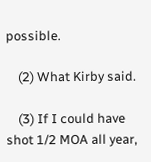possible.

    (2) What Kirby said.

    (3) If I could have shot 1/2 MOA all year,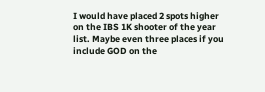I would have placed 2 spots higher on the IBS 1K shooter of the year list. Maybe even three places if you include GOD on the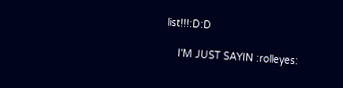list!!!:D:D

    I'M JUST SAYIN :rolleyes: